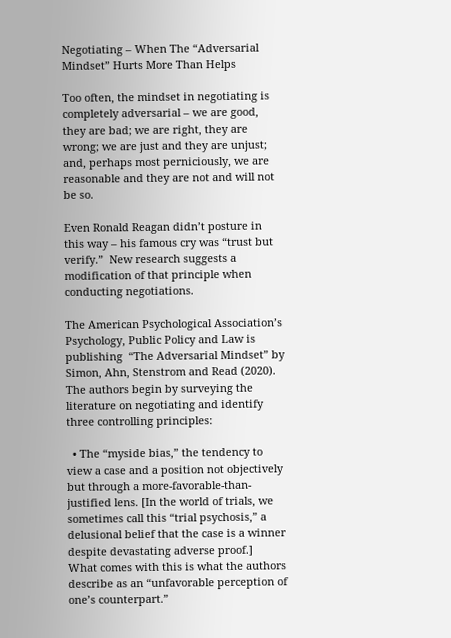Negotiating – When The “Adversarial Mindset” Hurts More Than Helps

Too often, the mindset in negotiating is completely adversarial – we are good, they are bad; we are right, they are wrong; we are just and they are unjust; and, perhaps most perniciously, we are reasonable and they are not and will not be so.

Even Ronald Reagan didn’t posture in this way – his famous cry was “trust but verify.”  New research suggests a modification of that principle when conducting negotiations.

The American Psychological Association’s Psychology, Public Policy and Law is publishing  “The Adversarial Mindset” by Simon, Ahn, Stenstrom and Read (2020).  The authors begin by surveying the literature on negotiating and identify three controlling principles:

  • The “myside bias,” the tendency to view a case and a position not objectively but through a more-favorable-than-justified lens. [In the world of trials, we sometimes call this “trial psychosis,” a delusional belief that the case is a winner despite devastating adverse proof.]  What comes with this is what the authors describe as an “unfavorable perception of one’s counterpart.”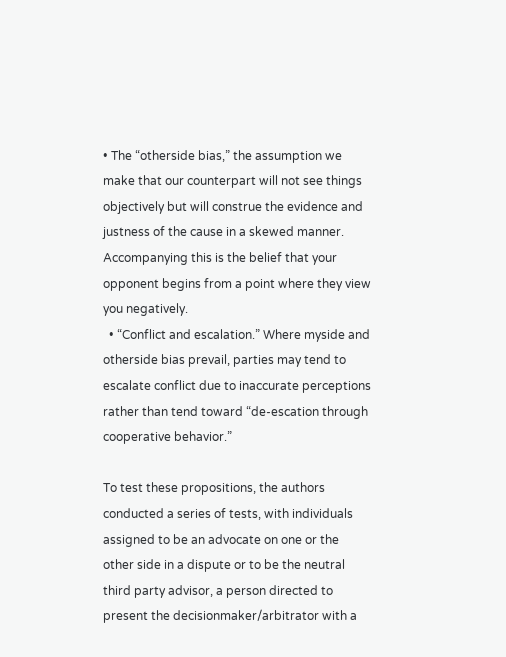• The “otherside bias,” the assumption we make that our counterpart will not see things objectively but will construe the evidence and justness of the cause in a skewed manner. Accompanying this is the belief that your opponent begins from a point where they view you negatively.
  • “Conflict and escalation.” Where myside and otherside bias prevail, parties may tend to escalate conflict due to inaccurate perceptions rather than tend toward “de-escation through cooperative behavior.”

To test these propositions, the authors conducted a series of tests, with individuals assigned to be an advocate on one or the other side in a dispute or to be the neutral third party advisor, a person directed to present the decisionmaker/arbitrator with a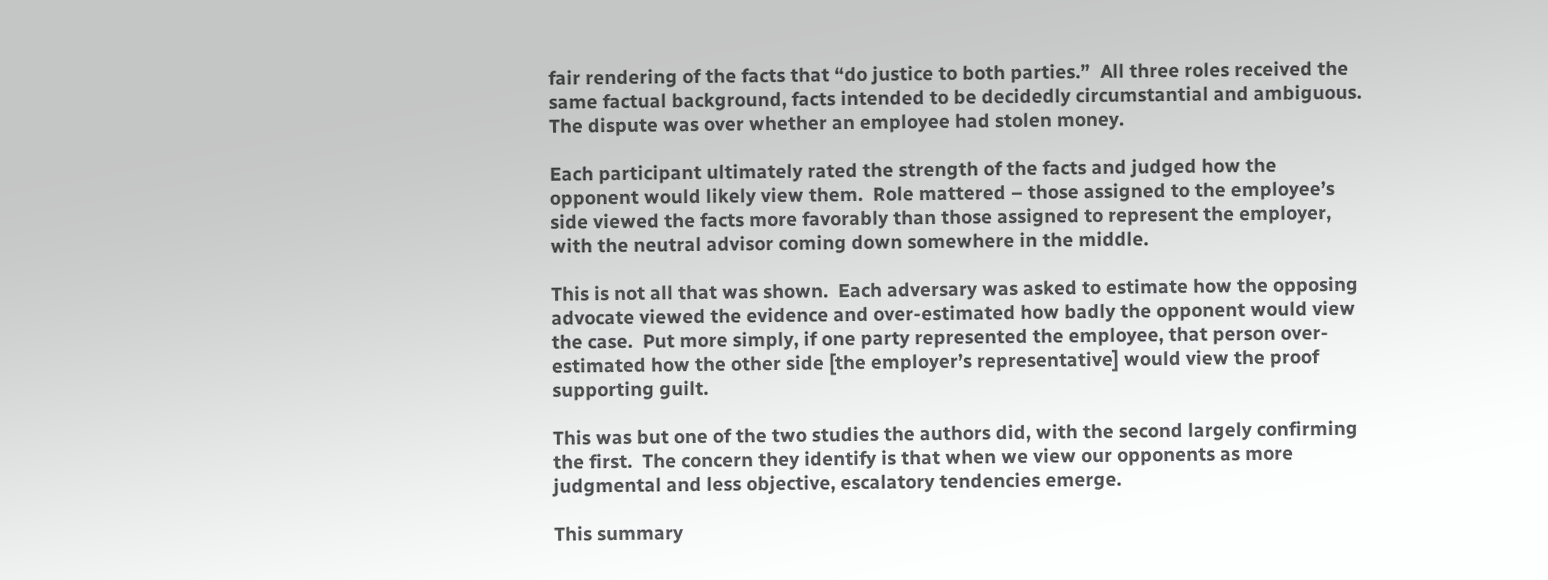fair rendering of the facts that “do justice to both parties.”  All three roles received the same factual background, facts intended to be decidedly circumstantial and ambiguous.  The dispute was over whether an employee had stolen money.

Each participant ultimately rated the strength of the facts and judged how the opponent would likely view them.  Role mattered – those assigned to the employee’s side viewed the facts more favorably than those assigned to represent the employer, with the neutral advisor coming down somewhere in the middle.

This is not all that was shown.  Each adversary was asked to estimate how the opposing advocate viewed the evidence and over-estimated how badly the opponent would view the case.  Put more simply, if one party represented the employee, that person over-estimated how the other side [the employer’s representative] would view the proof supporting guilt.

This was but one of the two studies the authors did, with the second largely confirming the first.  The concern they identify is that when we view our opponents as more judgmental and less objective, escalatory tendencies emerge.

This summary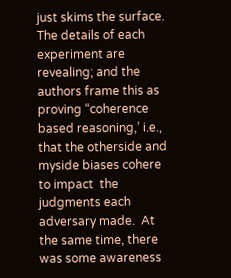just skims the surface.  The details of each experiment are revealing; and the authors frame this as proving “coherence based reasoning,’ i.e., that the otherside and myside biases cohere to impact  the judgments each adversary made.  At the same time, there was some awareness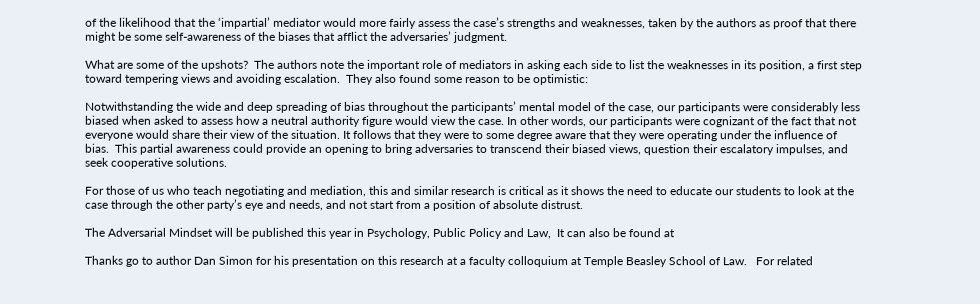of the likelihood that the ‘impartial’ mediator would more fairly assess the case’s strengths and weaknesses, taken by the authors as proof that there might be some self-awareness of the biases that afflict the adversaries’ judgment.

What are some of the upshots?  The authors note the important role of mediators in asking each side to list the weaknesses in its position, a first step toward tempering views and avoiding escalation.  They also found some reason to be optimistic:

Notwithstanding the wide and deep spreading of bias throughout the participants’ mental model of the case, our participants were considerably less biased when asked to assess how a neutral authority figure would view the case. In other words, our participants were cognizant of the fact that not everyone would share their view of the situation. It follows that they were to some degree aware that they were operating under the influence of bias.  This partial awareness could provide an opening to bring adversaries to transcend their biased views, question their escalatory impulses, and seek cooperative solutions.

For those of us who teach negotiating and mediation, this and similar research is critical as it shows the need to educate our students to look at the case through the other party’s eye and needs, and not start from a position of absolute distrust.

The Adversarial Mindset will be published this year in Psychology, Public Policy and Law,  It can also be found at

Thanks go to author Dan Simon for his presentation on this research at a faculty colloquium at Temple Beasley School of Law.   For related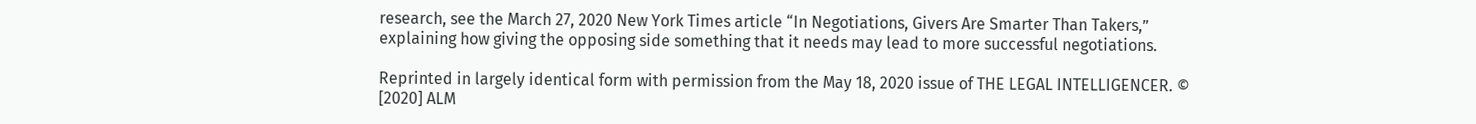research, see the March 27, 2020 New York Times article “In Negotiations, Givers Are Smarter Than Takers,” explaining how giving the opposing side something that it needs may lead to more successful negotiations.

Reprinted in largely identical form with permission from the May 18, 2020 issue of THE LEGAL INTELLIGENCER. © [2020] ALM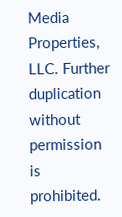Media Properties, LLC. Further duplication without permission is prohibited.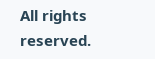All rights reserved.